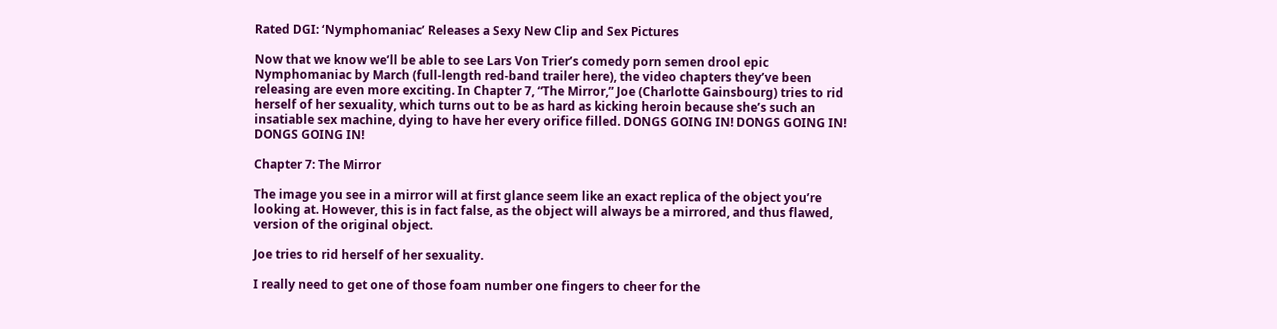Rated DGI: ‘Nymphomaniac’ Releases a Sexy New Clip and Sex Pictures

Now that we know we’ll be able to see Lars Von Trier’s comedy porn semen drool epic Nymphomaniac by March (full-length red-band trailer here), the video chapters they’ve been releasing are even more exciting. In Chapter 7, “The Mirror,” Joe (Charlotte Gainsbourg) tries to rid herself of her sexuality, which turns out to be as hard as kicking heroin because she’s such an insatiable sex machine, dying to have her every orifice filled. DONGS GOING IN! DONGS GOING IN! DONGS GOING IN!

Chapter 7: The Mirror

The image you see in a mirror will at first glance seem like an exact replica of the object you’re looking at. However, this is in fact false, as the object will always be a mirrored, and thus flawed, version of the original object.

Joe tries to rid herself of her sexuality.

I really need to get one of those foam number one fingers to cheer for the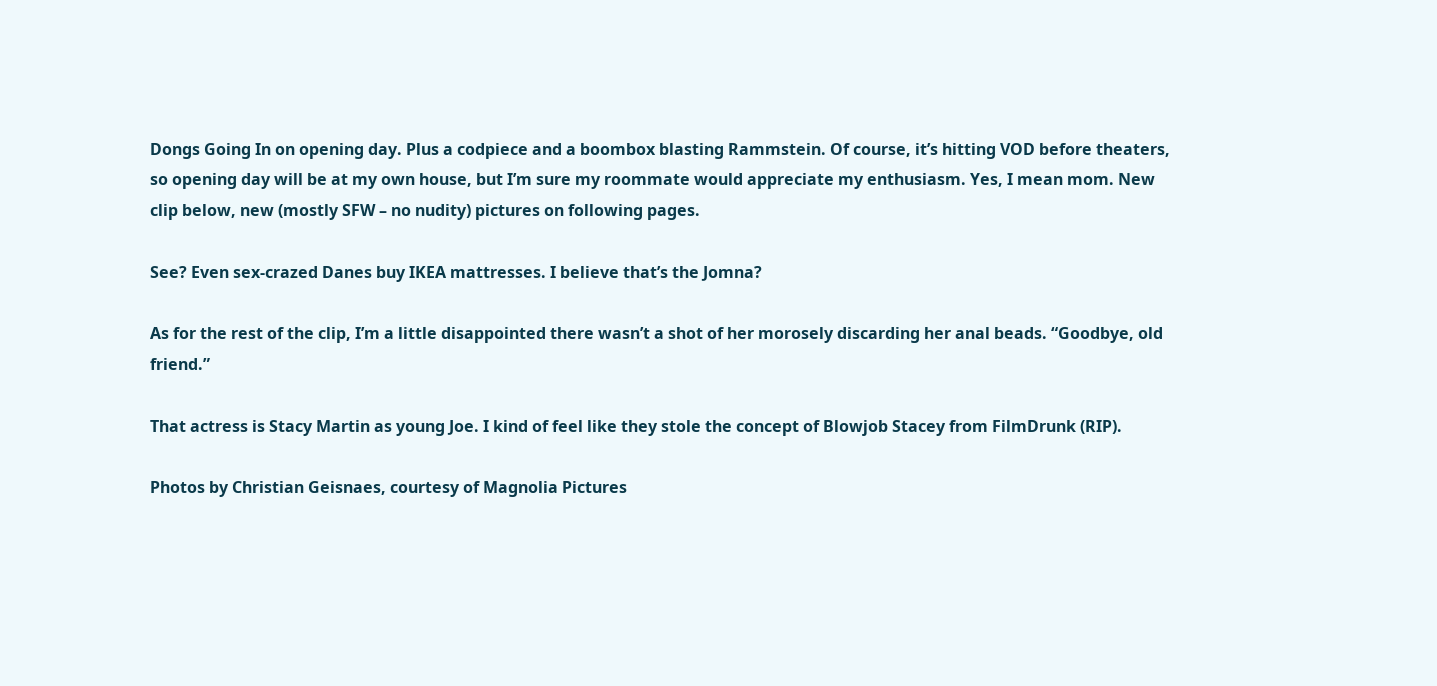Dongs Going In on opening day. Plus a codpiece and a boombox blasting Rammstein. Of course, it’s hitting VOD before theaters, so opening day will be at my own house, but I’m sure my roommate would appreciate my enthusiasm. Yes, I mean mom. New clip below, new (mostly SFW – no nudity) pictures on following pages.

See? Even sex-crazed Danes buy IKEA mattresses. I believe that’s the Jomna?

As for the rest of the clip, I’m a little disappointed there wasn’t a shot of her morosely discarding her anal beads. “Goodbye, old friend.”

That actress is Stacy Martin as young Joe. I kind of feel like they stole the concept of Blowjob Stacey from FilmDrunk (RIP).

Photos by Christian Geisnaes, courtesy of Magnolia Pictures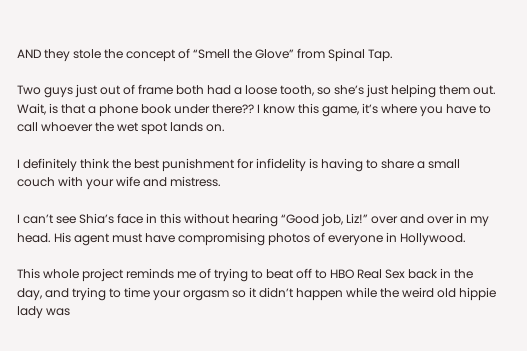AND they stole the concept of “Smell the Glove” from Spinal Tap.

Two guys just out of frame both had a loose tooth, so she’s just helping them out. Wait, is that a phone book under there?? I know this game, it’s where you have to call whoever the wet spot lands on.

I definitely think the best punishment for infidelity is having to share a small couch with your wife and mistress.

I can’t see Shia’s face in this without hearing “Good job, Liz!” over and over in my head. His agent must have compromising photos of everyone in Hollywood.

This whole project reminds me of trying to beat off to HBO Real Sex back in the day, and trying to time your orgasm so it didn’t happen while the weird old hippie lady was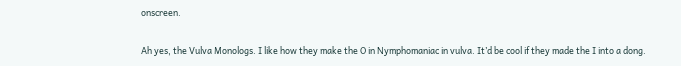onscreen.

Ah yes, the Vulva Monologs. I like how they make the O in Nymphomaniac in vulva. It’d be cool if they made the I into a dong.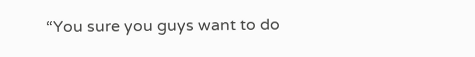“You sure you guys want to do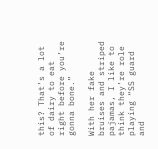this? That’s a lot of dairy to eat right before you’re gonna bone.”

With her fake bruises and striped pajamas, I like to think they’re role playing “SS guard and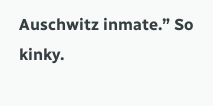Auschwitz inmate.” So kinky.